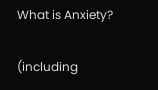What is Anxiety?

(including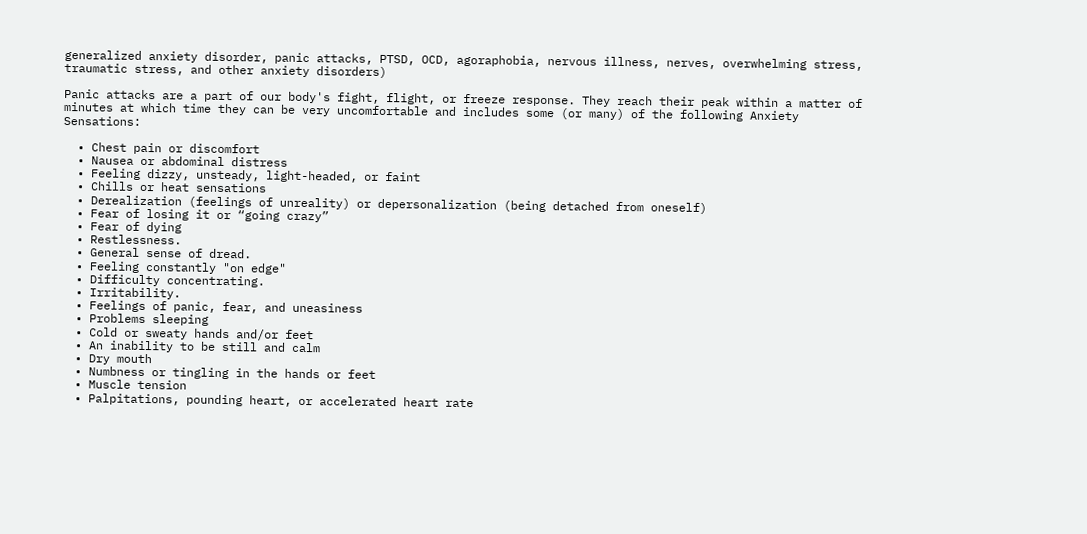generalized anxiety disorder, panic attacks, PTSD, OCD, agoraphobia, nervous illness, nerves, overwhelming stress, traumatic stress, and other anxiety disorders)

Panic attacks are a part of our body's fight, flight, or freeze response. They reach their peak within a matter of minutes at which time they can be very uncomfortable and includes some (or many) of the following Anxiety Sensations:

  • Chest pain or discomfort
  • Nausea or abdominal distress
  • Feeling dizzy, unsteady, light-headed, or faint
  • Chills or heat sensations
  • Derealization (feelings of unreality) or depersonalization (being detached from oneself)
  • Fear of losing it or “going crazy”
  • Fear of dying
  • Restlessness.
  • General sense of dread.
  • Feeling constantly "on edge"
  • Difficulty concentrating.
  • Irritability.
  • Feelings of panic, fear, and uneasiness
  • Problems sleeping
  • Cold or sweaty hands and/or feet
  • An inability to be still and calm
  • Dry mouth
  • Numbness or tingling in the hands or feet
  • Muscle tension
  • Palpitations, pounding heart, or accelerated heart rate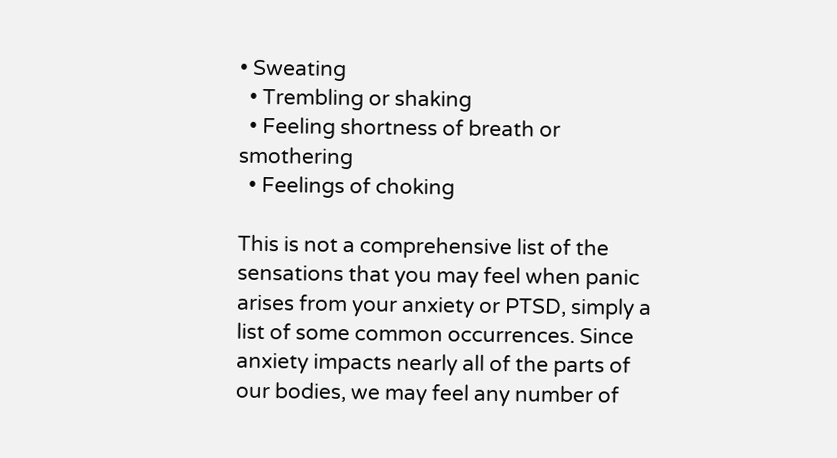• Sweating
  • Trembling or shaking
  • Feeling shortness of breath or smothering
  • Feelings of choking

This is not a comprehensive list of the sensations that you may feel when panic arises from your anxiety or PTSD, simply a list of some common occurrences. Since anxiety impacts nearly all of the parts of our bodies, we may feel any number of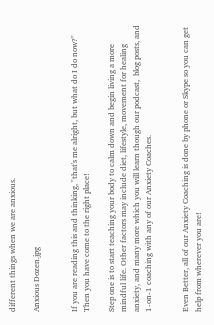different things when we are anxious.

Anxious Dozen.jpg


If you are reading this and thinking, "that's me alright, but what do I do now?" Then you have come to the right place!

Step one is to start teaching your body to calm down and begin living a more mindful life. Other factors may include diet, lifestyle, movement for healing anxiety, and many more which you will learn though our podcast,  blog posts, and 1-on-1 coaching with any of our Anxiety Coaches.


Even Better, all of our Anxiety Coaching is done by phone or Skype so you can get help from wherever you are!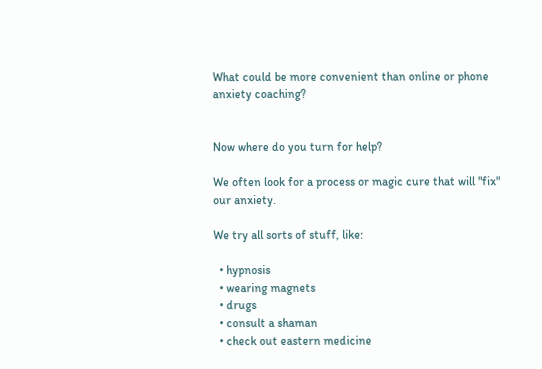What could be more convenient than online or phone anxiety coaching?


Now where do you turn for help?

We often look for a process or magic cure that will "fix" our anxiety.

We try all sorts of stuff, like:

  • hypnosis
  • wearing magnets
  • drugs
  • consult a shaman
  • check out eastern medicine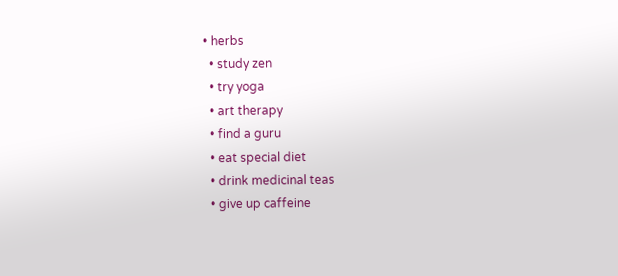• herbs
  • study zen
  • try yoga
  • art therapy
  • find a guru
  • eat special diet
  • drink medicinal teas
  • give up caffeine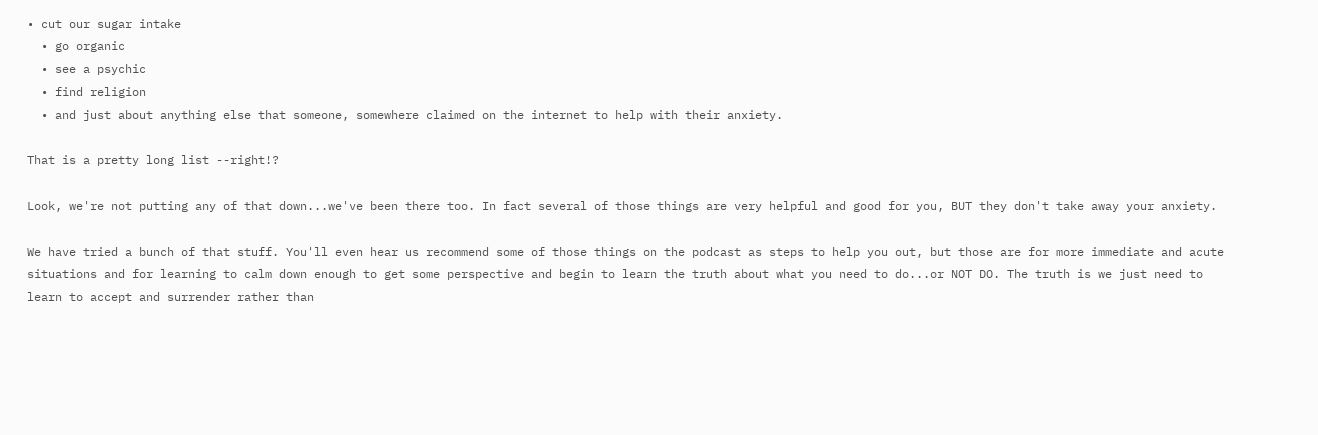• cut our sugar intake
  • go organic
  • see a psychic
  • find religion
  • and just about anything else that someone, somewhere claimed on the internet to help with their anxiety.

That is a pretty long list --right!?

Look, we're not putting any of that down...we've been there too. In fact several of those things are very helpful and good for you, BUT they don't take away your anxiety.

We have tried a bunch of that stuff. You'll even hear us recommend some of those things on the podcast as steps to help you out, but those are for more immediate and acute situations and for learning to calm down enough to get some perspective and begin to learn the truth about what you need to do...or NOT DO. The truth is we just need to learn to accept and surrender rather than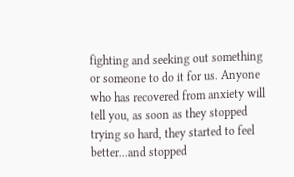fighting and seeking out something or someone to do it for us. Anyone who has recovered from anxiety will tell you, as soon as they stopped trying so hard, they started to feel better...and stopped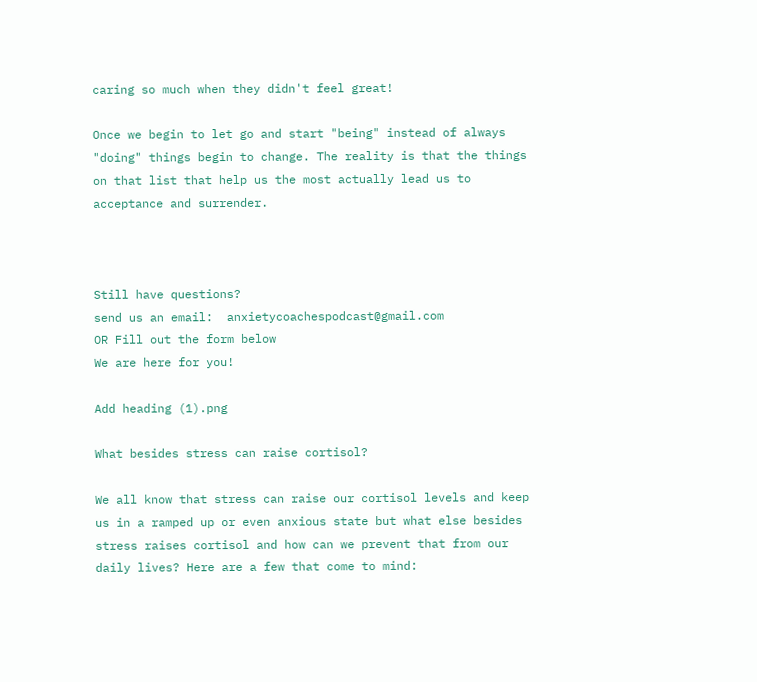caring so much when they didn't feel great!

Once we begin to let go and start "being" instead of always "doing" things begin to change. The reality is that the things on that list that help us the most actually lead us to acceptance and surrender.



Still have questions?
send us an email:  anxietycoachespodcast@gmail.com
OR Fill out the form below
We are here for you!

Add heading (1).png

What besides stress can raise cortisol?

We all know that stress can raise our cortisol levels and keep us in a ramped up or even anxious state but what else besides stress raises cortisol and how can we prevent that from our daily lives? Here are a few that come to mind: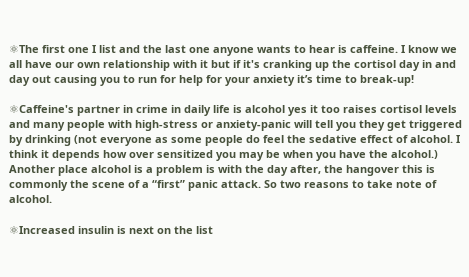⚛The first one I list and the last one anyone wants to hear is caffeine. I know we all have our own relationship with it but if it's cranking up the cortisol day in and day out causing you to run for help for your anxiety it’s time to break-up!

⚛Caffeine's partner in crime in daily life is alcohol yes it too raises cortisol levels and many people with high-stress or anxiety-panic will tell you they get triggered by drinking (not everyone as some people do feel the sedative effect of alcohol. I think it depends how over sensitized you may be when you have the alcohol.) Another place alcohol is a problem is with the day after, the hangover this is commonly the scene of a “first” panic attack. So two reasons to take note of alcohol.

⚛Increased insulin is next on the list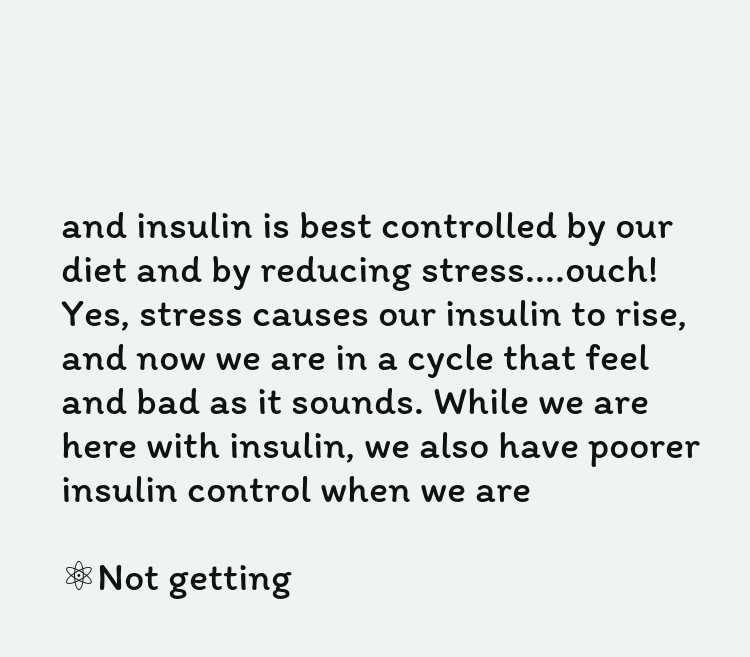and insulin is best controlled by our diet and by reducing stress....ouch! Yes, stress causes our insulin to rise, and now we are in a cycle that feel and bad as it sounds. While we are here with insulin, we also have poorer insulin control when we are

⚛Not getting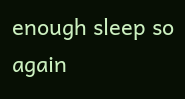enough sleep so again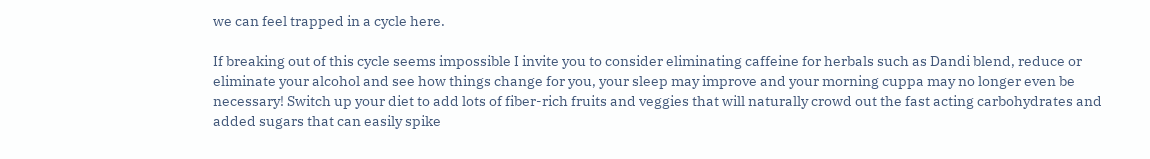we can feel trapped in a cycle here.

If breaking out of this cycle seems impossible I invite you to consider eliminating caffeine for herbals such as Dandi blend, reduce or eliminate your alcohol and see how things change for you, your sleep may improve and your morning cuppa may no longer even be necessary! Switch up your diet to add lots of fiber-rich fruits and veggies that will naturally crowd out the fast acting carbohydrates and added sugars that can easily spike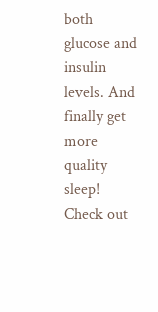both glucose and insulin levels. And finally get more quality sleep! Check out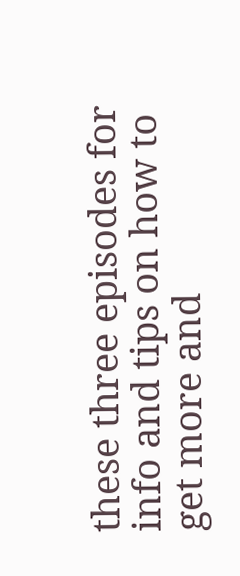these three episodes for info and tips on how to get more and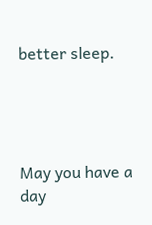better sleep.




May you have a day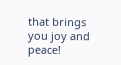that brings you joy and peace!